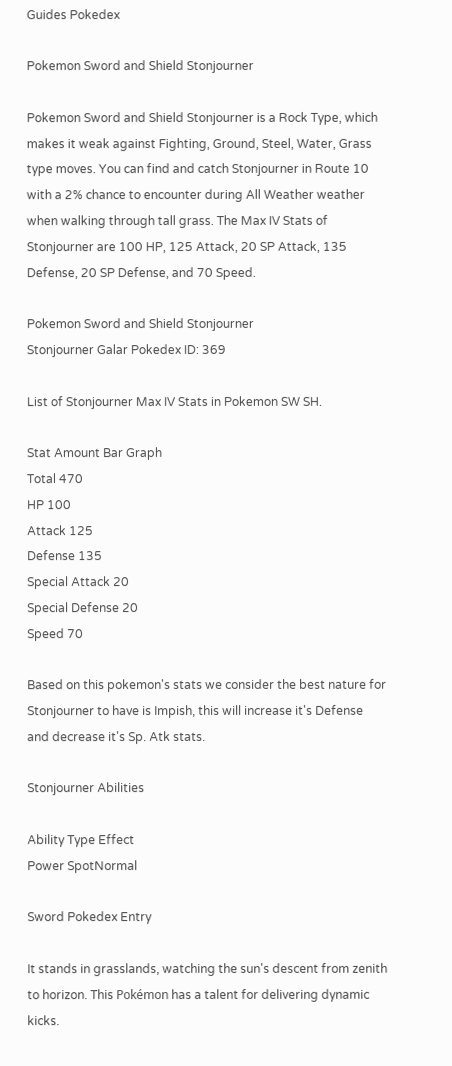Guides Pokedex

Pokemon Sword and Shield Stonjourner

Pokemon Sword and Shield Stonjourner is a Rock Type, which makes it weak against Fighting, Ground, Steel, Water, Grass type moves. You can find and catch Stonjourner in Route 10 with a 2% chance to encounter during All Weather weather when walking through tall grass. The Max IV Stats of Stonjourner are 100 HP, 125 Attack, 20 SP Attack, 135 Defense, 20 SP Defense, and 70 Speed.

Pokemon Sword and Shield Stonjourner
Stonjourner Galar Pokedex ID: 369

List of Stonjourner Max IV Stats in Pokemon SW SH.

Stat Amount Bar Graph
Total 470
HP 100
Attack 125
Defense 135
Special Attack 20
Special Defense 20
Speed 70

Based on this pokemon's stats we consider the best nature for Stonjourner to have is Impish, this will increase it's Defense and decrease it's Sp. Atk stats.

Stonjourner Abilities

Ability Type Effect
Power SpotNormal

Sword Pokedex Entry

It stands in grasslands, watching the sun's descent from zenith to horizon. This Pokémon has a talent for delivering dynamic kicks.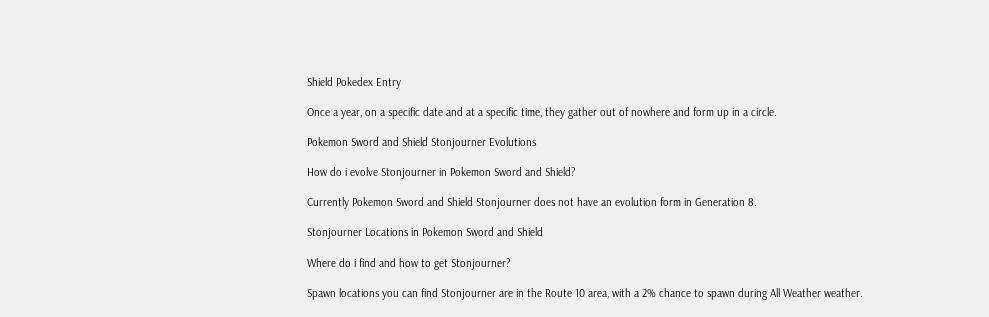Shield Pokedex Entry

Once a year, on a specific date and at a specific time, they gather out of nowhere and form up in a circle.

Pokemon Sword and Shield Stonjourner Evolutions

How do i evolve Stonjourner in Pokemon Sword and Shield?

Currently Pokemon Sword and Shield Stonjourner does not have an evolution form in Generation 8.

Stonjourner Locations in Pokemon Sword and Shield

Where do i find and how to get Stonjourner?

Spawn locations you can find Stonjourner are in the Route 10 area, with a 2% chance to spawn during All Weather weather.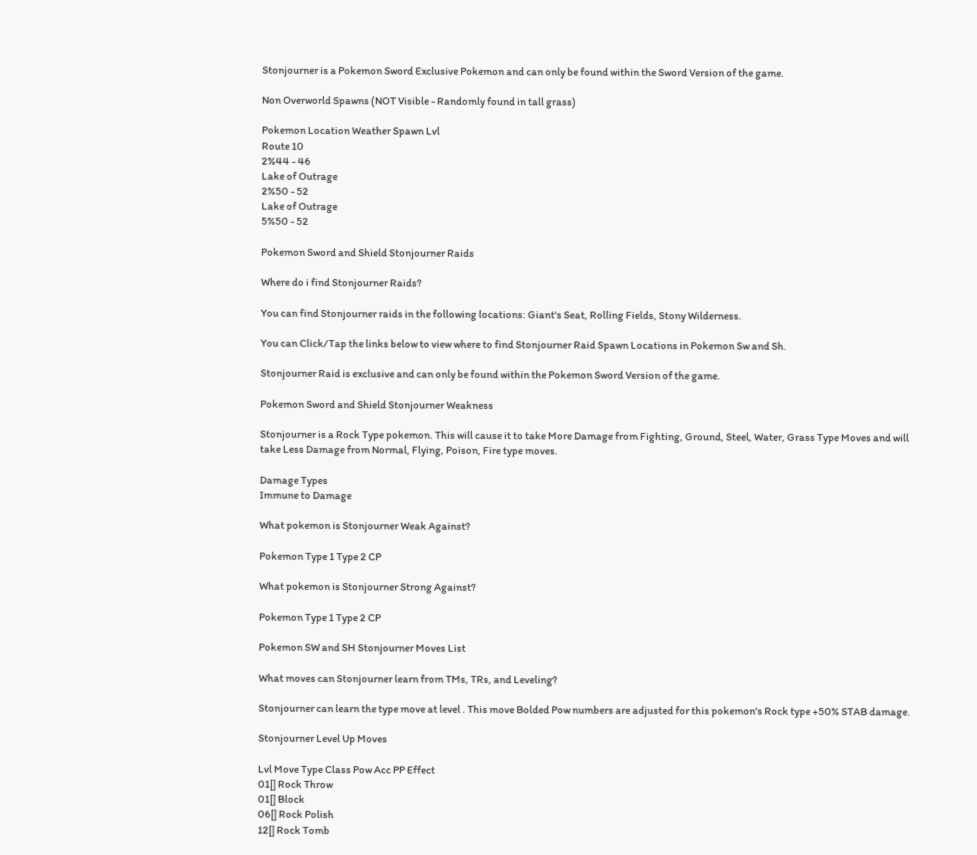Stonjourner is a Pokemon Sword Exclusive Pokemon and can only be found within the Sword Version of the game.

Non Overworld Spawns (NOT Visible - Randomly found in tall grass)

Pokemon Location Weather Spawn Lvl
Route 10
2%44 - 46
Lake of Outrage
2%50 - 52
Lake of Outrage
5%50 - 52

Pokemon Sword and Shield Stonjourner Raids

Where do i find Stonjourner Raids?

You can find Stonjourner raids in the following locations: Giant's Seat, Rolling Fields, Stony Wilderness.

You can Click/Tap the links below to view where to find Stonjourner Raid Spawn Locations in Pokemon Sw and Sh.

Stonjourner Raid is exclusive and can only be found within the Pokemon Sword Version of the game.

Pokemon Sword and Shield Stonjourner Weakness

Stonjourner is a Rock Type pokemon. This will cause it to take More Damage from Fighting, Ground, Steel, Water, Grass Type Moves and will take Less Damage from Normal, Flying, Poison, Fire type moves.

Damage Types
Immune to Damage

What pokemon is Stonjourner Weak Against?

Pokemon Type 1 Type 2 CP

What pokemon is Stonjourner Strong Against?

Pokemon Type 1 Type 2 CP

Pokemon SW and SH Stonjourner Moves List

What moves can Stonjourner learn from TMs, TRs, and Leveling?

Stonjourner can learn the type move at level . This move Bolded Pow numbers are adjusted for this pokemon's Rock type +50% STAB damage.

Stonjourner Level Up Moves

Lvl Move Type Class Pow Acc PP Effect
01[] Rock Throw
01[] Block
06[] Rock Polish
12[] Rock Tomb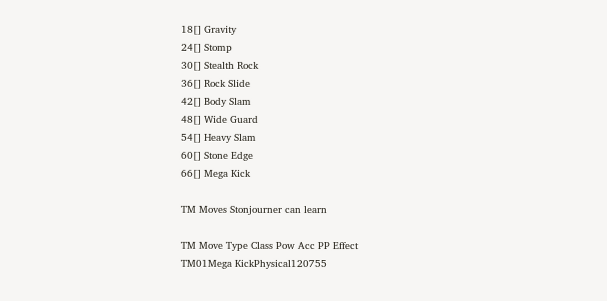18[] Gravity
24[] Stomp
30[] Stealth Rock
36[] Rock Slide
42[] Body Slam
48[] Wide Guard
54[] Heavy Slam
60[] Stone Edge
66[] Mega Kick

TM Moves Stonjourner can learn

TM Move Type Class Pow Acc PP Effect
TM01Mega KickPhysical120755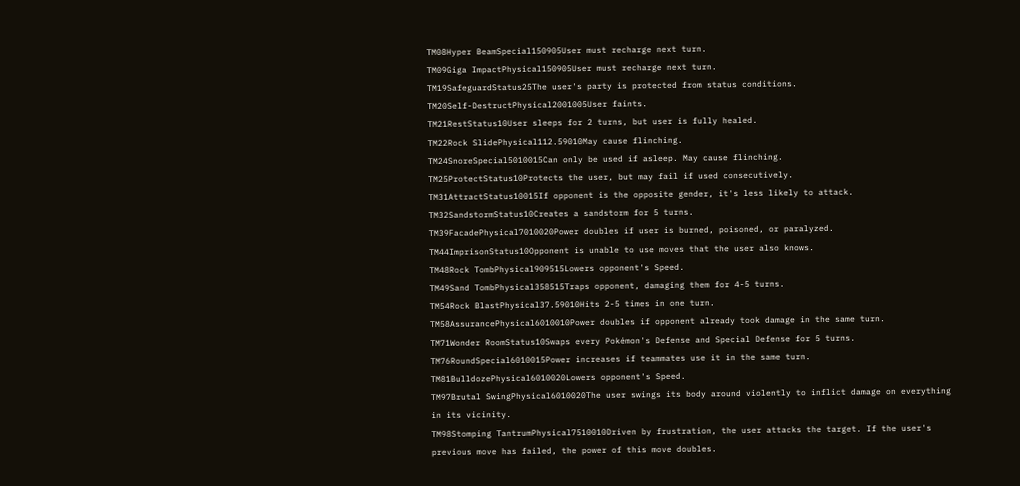TM08Hyper BeamSpecial150905User must recharge next turn.
TM09Giga ImpactPhysical150905User must recharge next turn.
TM19SafeguardStatus25The user's party is protected from status conditions.
TM20Self-DestructPhysical2001005User faints.
TM21RestStatus10User sleeps for 2 turns, but user is fully healed.
TM22Rock SlidePhysical112.59010May cause flinching.
TM24SnoreSpecial5010015Can only be used if asleep. May cause flinching.
TM25ProtectStatus10Protects the user, but may fail if used consecutively.
TM31AttractStatus10015If opponent is the opposite gender, it's less likely to attack.
TM32SandstormStatus10Creates a sandstorm for 5 turns.
TM39FacadePhysical7010020Power doubles if user is burned, poisoned, or paralyzed.
TM44ImprisonStatus10Opponent is unable to use moves that the user also knows.
TM48Rock TombPhysical909515Lowers opponent's Speed.
TM49Sand TombPhysical358515Traps opponent, damaging them for 4-5 turns.
TM54Rock BlastPhysical37.59010Hits 2-5 times in one turn.
TM58AssurancePhysical6010010Power doubles if opponent already took damage in the same turn.
TM71Wonder RoomStatus10Swaps every Pokémon's Defense and Special Defense for 5 turns.
TM76RoundSpecial6010015Power increases if teammates use it in the same turn.
TM81BulldozePhysical6010020Lowers opponent's Speed.
TM97Brutal SwingPhysical6010020The user swings its body around violently to inflict damage on everything in its vicinity.
TM98Stomping TantrumPhysical7510010Driven by frustration, the user attacks the target. If the user's previous move has failed, the power of this move doubles.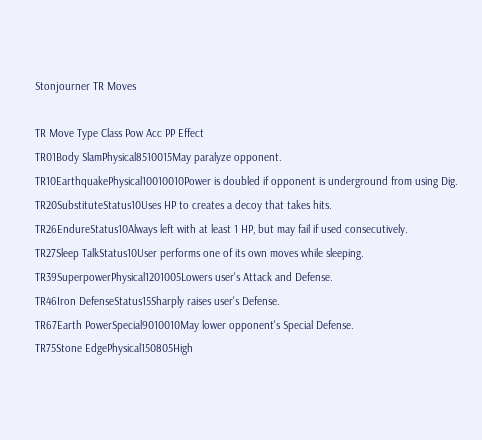Stonjourner TR Moves

TR Move Type Class Pow Acc PP Effect
TR01Body SlamPhysical8510015May paralyze opponent.
TR10EarthquakePhysical10010010Power is doubled if opponent is underground from using Dig.
TR20SubstituteStatus10Uses HP to creates a decoy that takes hits.
TR26EndureStatus10Always left with at least 1 HP, but may fail if used consecutively.
TR27Sleep TalkStatus10User performs one of its own moves while sleeping.
TR39SuperpowerPhysical1201005Lowers user's Attack and Defense.
TR46Iron DefenseStatus15Sharply raises user's Defense.
TR67Earth PowerSpecial9010010May lower opponent's Special Defense.
TR75Stone EdgePhysical150805High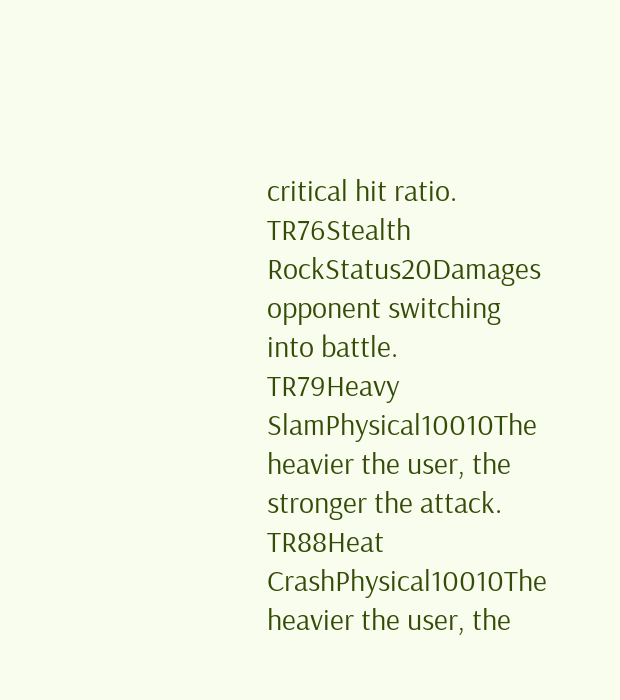critical hit ratio.
TR76Stealth RockStatus20Damages opponent switching into battle.
TR79Heavy SlamPhysical10010The heavier the user, the stronger the attack.
TR88Heat CrashPhysical10010The heavier the user, the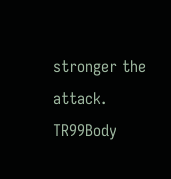stronger the attack.
TR99Body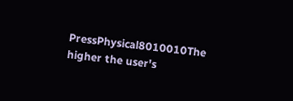PressPhysical8010010The higher the user's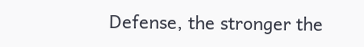Defense, the stronger the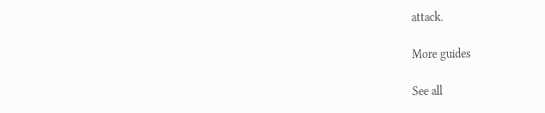attack.

More guides

See all